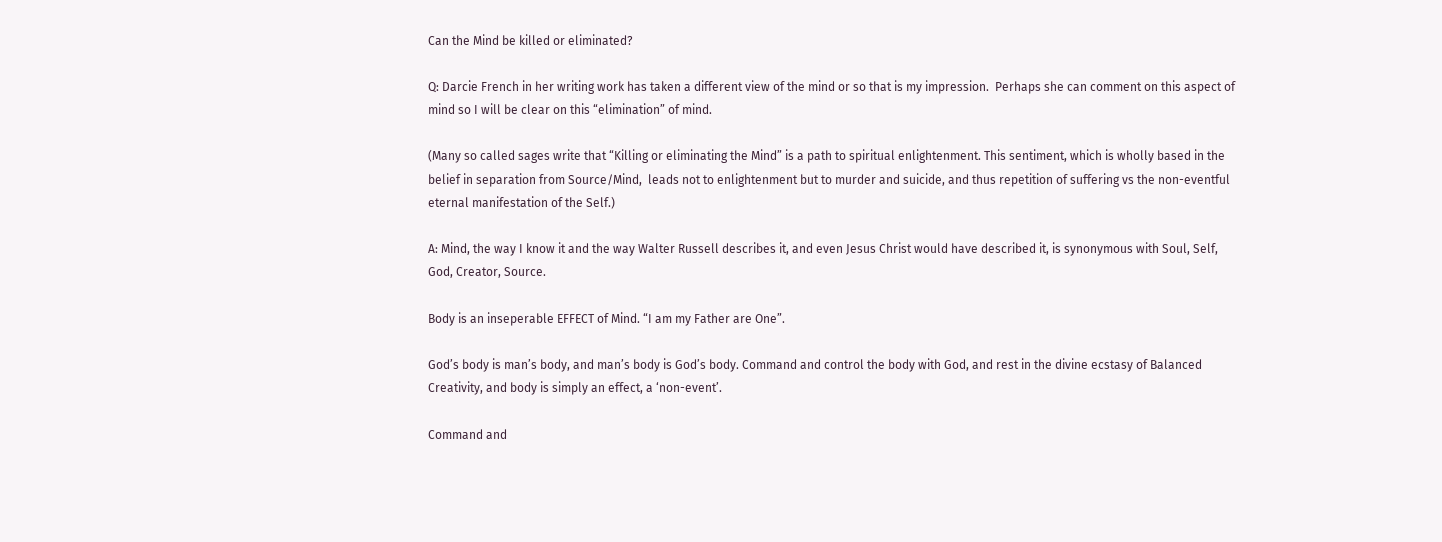Can the Mind be killed or eliminated?

Q: Darcie French in her writing work has taken a different view of the mind or so that is my impression.  Perhaps she can comment on this aspect of mind so I will be clear on this “elimination” of mind.

(Many so called sages write that “Killing or eliminating the Mind” is a path to spiritual enlightenment. This sentiment, which is wholly based in the belief in separation from Source/Mind,  leads not to enlightenment but to murder and suicide, and thus repetition of suffering vs the non-eventful eternal manifestation of the Self.)

A: Mind, the way I know it and the way Walter Russell describes it, and even Jesus Christ would have described it, is synonymous with Soul, Self, God, Creator, Source.

Body is an inseperable EFFECT of Mind. “I am my Father are One”.

God’s body is man’s body, and man’s body is God’s body. Command and control the body with God, and rest in the divine ecstasy of Balanced Creativity, and body is simply an effect, a ‘non-event’.

Command and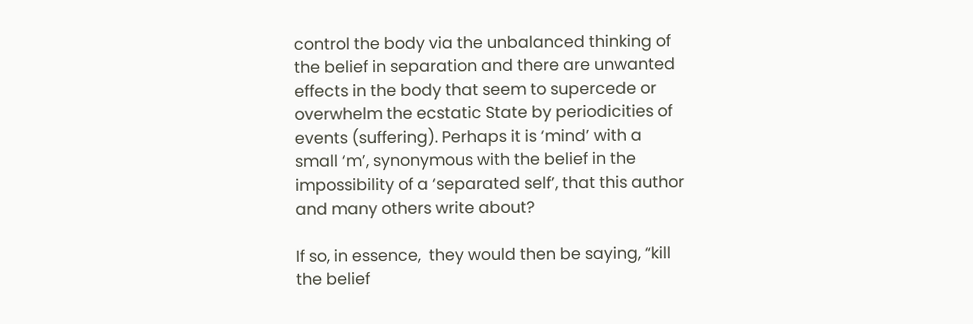control the body via the unbalanced thinking of the belief in separation and there are unwanted effects in the body that seem to supercede or overwhelm the ecstatic State by periodicities of events (suffering). Perhaps it is ‘mind’ with a small ‘m’, synonymous with the belief in the impossibility of a ‘separated self’, that this author and many others write about?

If so, in essence,  they would then be saying, “kill the belief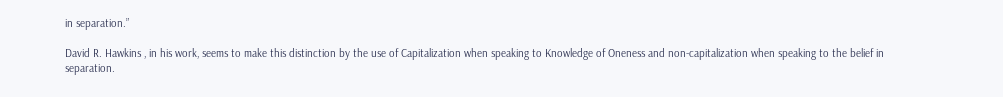in separation.”

David R. Hawkins , in his work, seems to make this distinction by the use of Capitalization when speaking to Knowledge of Oneness and non-capitalization when speaking to the belief in separation.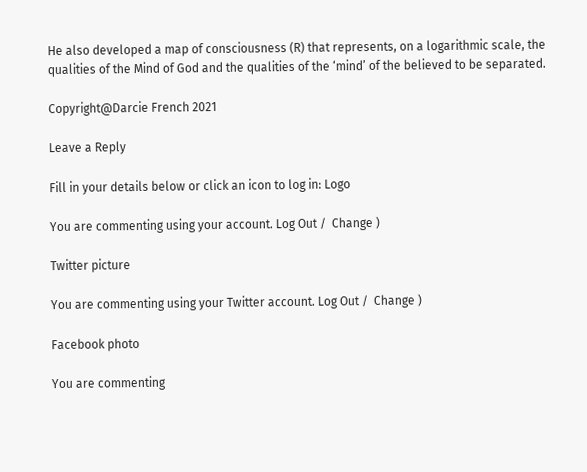He also developed a map of consciousness (R) that represents, on a logarithmic scale, the qualities of the Mind of God and the qualities of the ‘mind’ of the believed to be separated.

Copyright@Darcie French 2021

Leave a Reply

Fill in your details below or click an icon to log in: Logo

You are commenting using your account. Log Out /  Change )

Twitter picture

You are commenting using your Twitter account. Log Out /  Change )

Facebook photo

You are commenting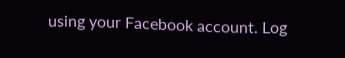using your Facebook account. Log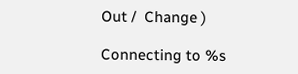Out /  Change )

Connecting to %s